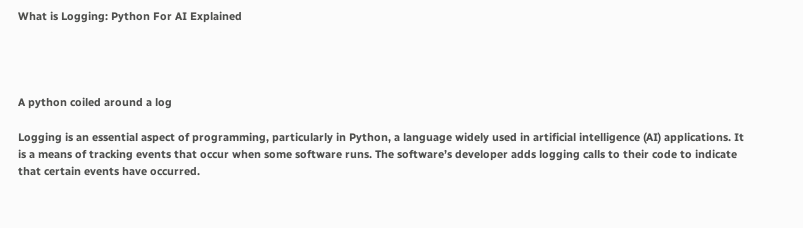What is Logging: Python For AI Explained




A python coiled around a log

Logging is an essential aspect of programming, particularly in Python, a language widely used in artificial intelligence (AI) applications. It is a means of tracking events that occur when some software runs. The software’s developer adds logging calls to their code to indicate that certain events have occurred.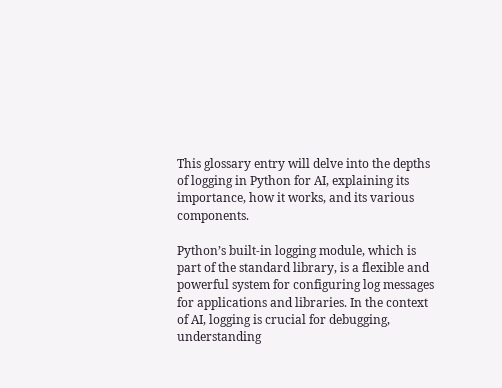This glossary entry will delve into the depths of logging in Python for AI, explaining its importance, how it works, and its various components.

Python’s built-in logging module, which is part of the standard library, is a flexible and powerful system for configuring log messages for applications and libraries. In the context of AI, logging is crucial for debugging, understanding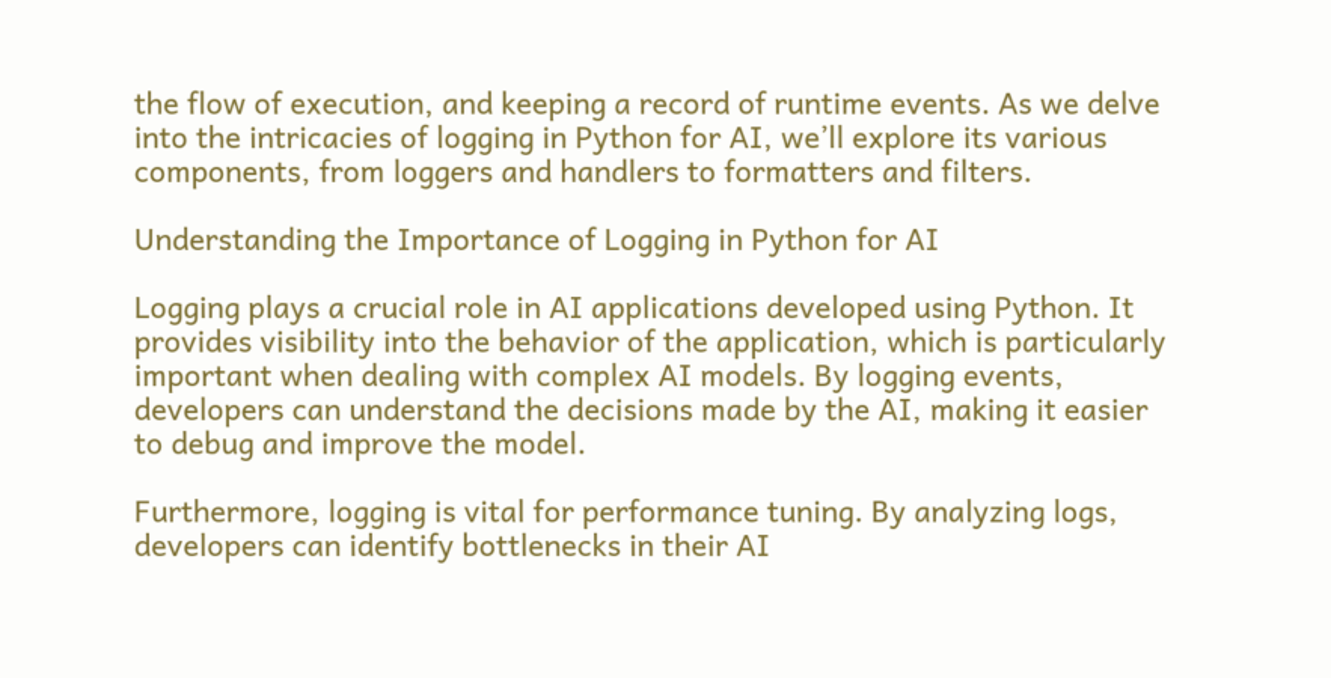the flow of execution, and keeping a record of runtime events. As we delve into the intricacies of logging in Python for AI, we’ll explore its various components, from loggers and handlers to formatters and filters.

Understanding the Importance of Logging in Python for AI

Logging plays a crucial role in AI applications developed using Python. It provides visibility into the behavior of the application, which is particularly important when dealing with complex AI models. By logging events, developers can understand the decisions made by the AI, making it easier to debug and improve the model.

Furthermore, logging is vital for performance tuning. By analyzing logs, developers can identify bottlenecks in their AI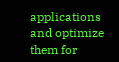applications and optimize them for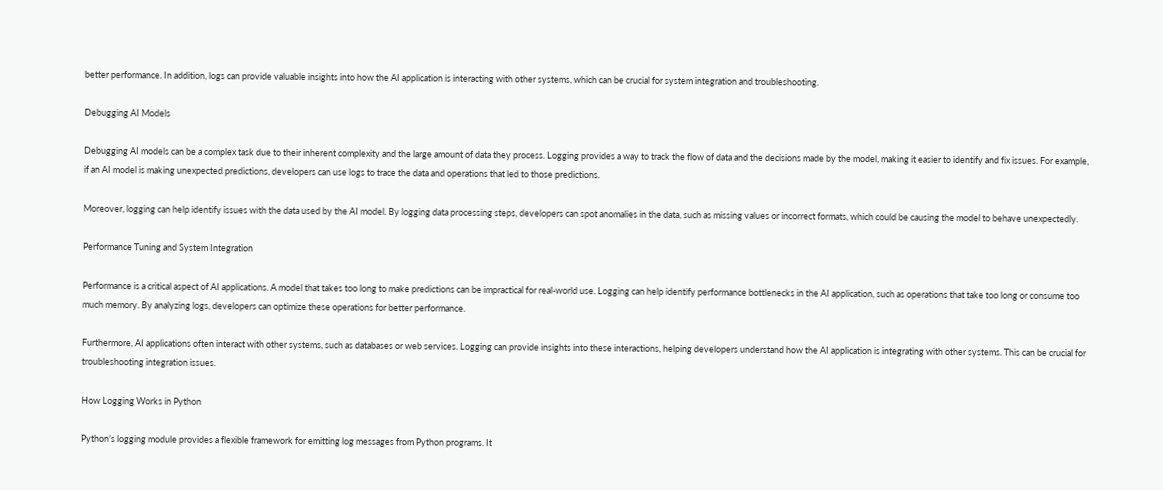better performance. In addition, logs can provide valuable insights into how the AI application is interacting with other systems, which can be crucial for system integration and troubleshooting.

Debugging AI Models

Debugging AI models can be a complex task due to their inherent complexity and the large amount of data they process. Logging provides a way to track the flow of data and the decisions made by the model, making it easier to identify and fix issues. For example, if an AI model is making unexpected predictions, developers can use logs to trace the data and operations that led to those predictions.

Moreover, logging can help identify issues with the data used by the AI model. By logging data processing steps, developers can spot anomalies in the data, such as missing values or incorrect formats, which could be causing the model to behave unexpectedly.

Performance Tuning and System Integration

Performance is a critical aspect of AI applications. A model that takes too long to make predictions can be impractical for real-world use. Logging can help identify performance bottlenecks in the AI application, such as operations that take too long or consume too much memory. By analyzing logs, developers can optimize these operations for better performance.

Furthermore, AI applications often interact with other systems, such as databases or web services. Logging can provide insights into these interactions, helping developers understand how the AI application is integrating with other systems. This can be crucial for troubleshooting integration issues.

How Logging Works in Python

Python’s logging module provides a flexible framework for emitting log messages from Python programs. It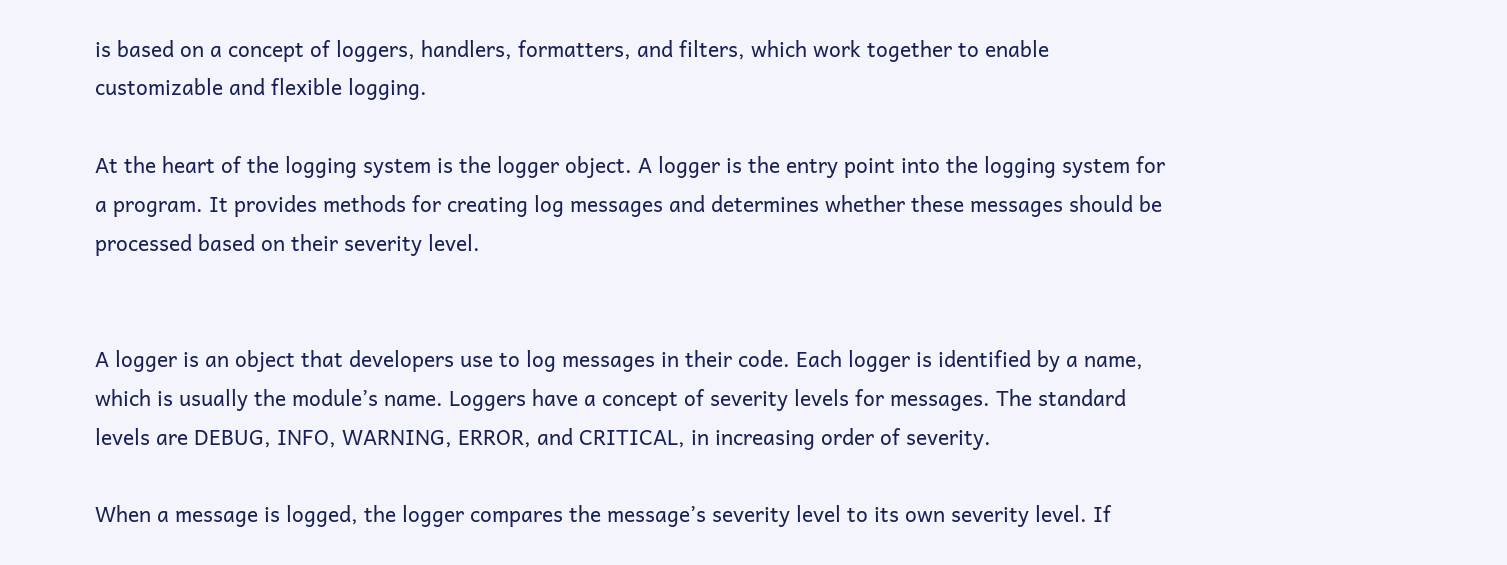is based on a concept of loggers, handlers, formatters, and filters, which work together to enable customizable and flexible logging.

At the heart of the logging system is the logger object. A logger is the entry point into the logging system for a program. It provides methods for creating log messages and determines whether these messages should be processed based on their severity level.


A logger is an object that developers use to log messages in their code. Each logger is identified by a name, which is usually the module’s name. Loggers have a concept of severity levels for messages. The standard levels are DEBUG, INFO, WARNING, ERROR, and CRITICAL, in increasing order of severity.

When a message is logged, the logger compares the message’s severity level to its own severity level. If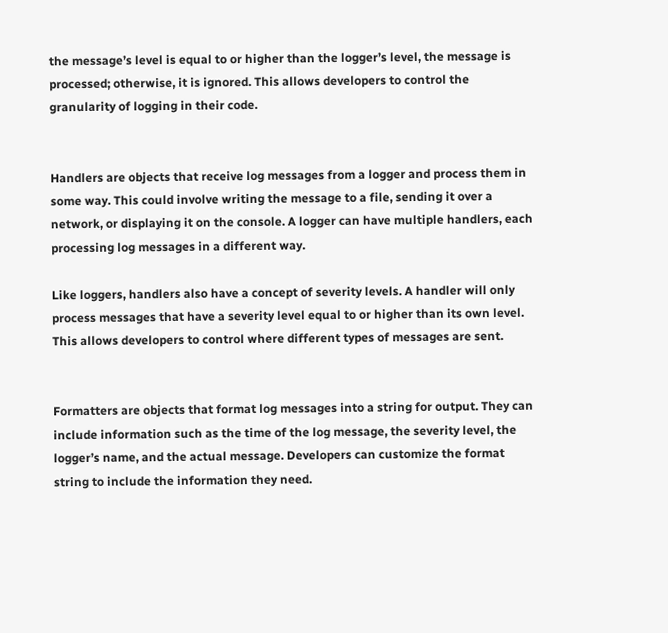the message’s level is equal to or higher than the logger’s level, the message is processed; otherwise, it is ignored. This allows developers to control the granularity of logging in their code.


Handlers are objects that receive log messages from a logger and process them in some way. This could involve writing the message to a file, sending it over a network, or displaying it on the console. A logger can have multiple handlers, each processing log messages in a different way.

Like loggers, handlers also have a concept of severity levels. A handler will only process messages that have a severity level equal to or higher than its own level. This allows developers to control where different types of messages are sent.


Formatters are objects that format log messages into a string for output. They can include information such as the time of the log message, the severity level, the logger’s name, and the actual message. Developers can customize the format string to include the information they need.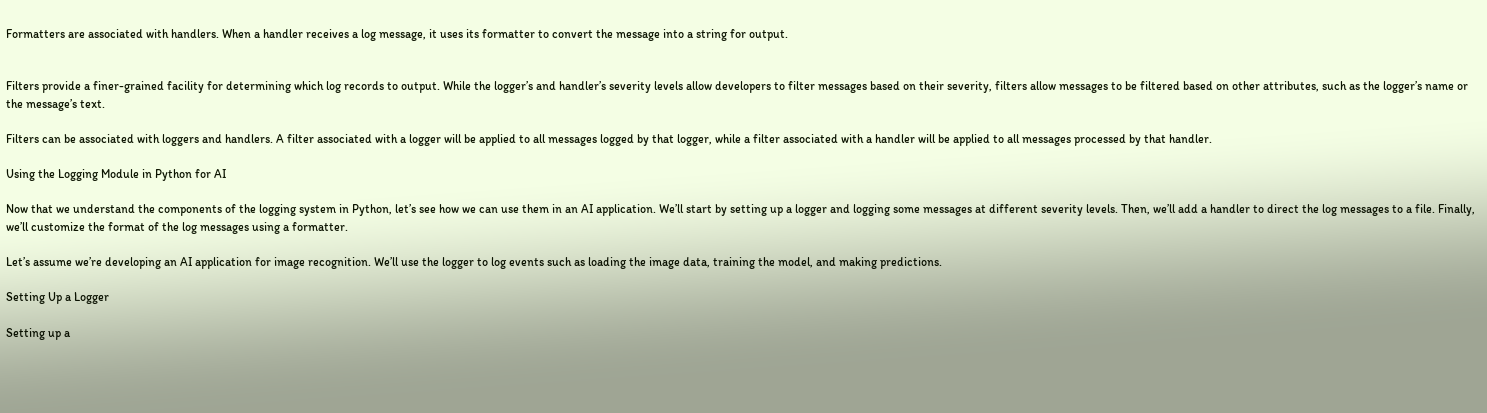Formatters are associated with handlers. When a handler receives a log message, it uses its formatter to convert the message into a string for output.


Filters provide a finer-grained facility for determining which log records to output. While the logger’s and handler’s severity levels allow developers to filter messages based on their severity, filters allow messages to be filtered based on other attributes, such as the logger’s name or the message’s text.

Filters can be associated with loggers and handlers. A filter associated with a logger will be applied to all messages logged by that logger, while a filter associated with a handler will be applied to all messages processed by that handler.

Using the Logging Module in Python for AI

Now that we understand the components of the logging system in Python, let’s see how we can use them in an AI application. We’ll start by setting up a logger and logging some messages at different severity levels. Then, we’ll add a handler to direct the log messages to a file. Finally, we’ll customize the format of the log messages using a formatter.

Let’s assume we’re developing an AI application for image recognition. We’ll use the logger to log events such as loading the image data, training the model, and making predictions.

Setting Up a Logger

Setting up a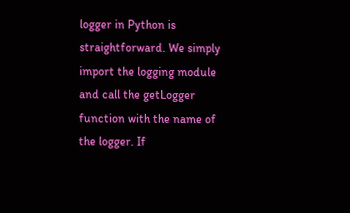logger in Python is straightforward. We simply import the logging module and call the getLogger function with the name of the logger. If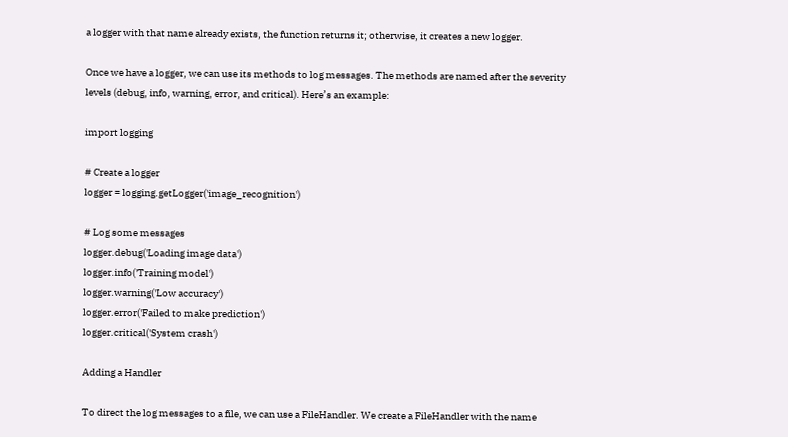a logger with that name already exists, the function returns it; otherwise, it creates a new logger.

Once we have a logger, we can use its methods to log messages. The methods are named after the severity levels (debug, info, warning, error, and critical). Here’s an example:

import logging

# Create a logger
logger = logging.getLogger('image_recognition')

# Log some messages
logger.debug('Loading image data')
logger.info('Training model')
logger.warning('Low accuracy')
logger.error('Failed to make prediction')
logger.critical('System crash')

Adding a Handler

To direct the log messages to a file, we can use a FileHandler. We create a FileHandler with the name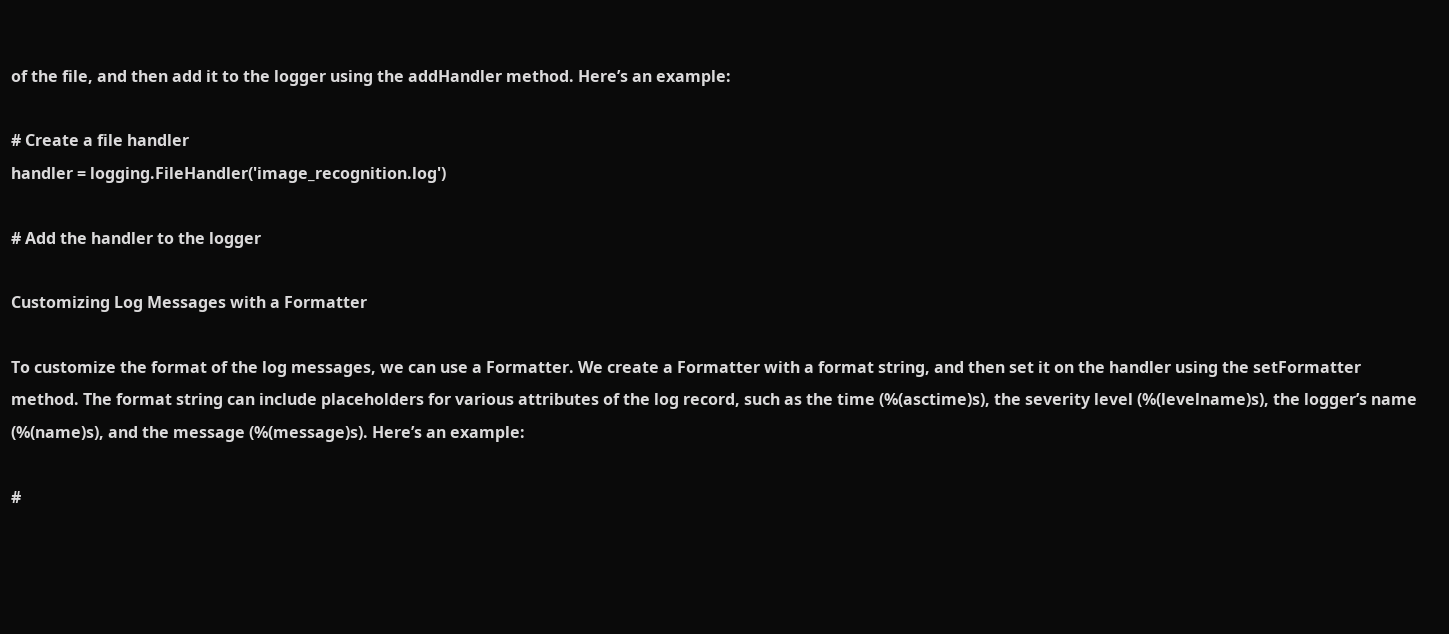of the file, and then add it to the logger using the addHandler method. Here’s an example:

# Create a file handler
handler = logging.FileHandler('image_recognition.log')

# Add the handler to the logger

Customizing Log Messages with a Formatter

To customize the format of the log messages, we can use a Formatter. We create a Formatter with a format string, and then set it on the handler using the setFormatter method. The format string can include placeholders for various attributes of the log record, such as the time (%(asctime)s), the severity level (%(levelname)s), the logger’s name (%(name)s), and the message (%(message)s). Here’s an example:

#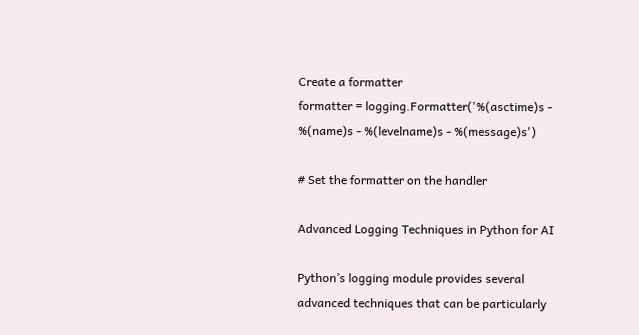Create a formatter
formatter = logging.Formatter('%(asctime)s - %(name)s - %(levelname)s - %(message)s')

# Set the formatter on the handler

Advanced Logging Techniques in Python for AI

Python’s logging module provides several advanced techniques that can be particularly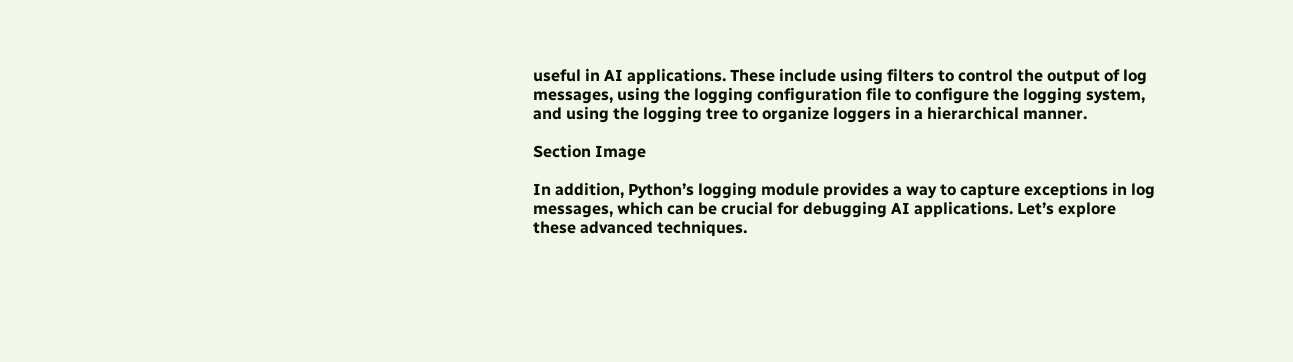useful in AI applications. These include using filters to control the output of log messages, using the logging configuration file to configure the logging system, and using the logging tree to organize loggers in a hierarchical manner.

Section Image

In addition, Python’s logging module provides a way to capture exceptions in log messages, which can be crucial for debugging AI applications. Let’s explore these advanced techniques.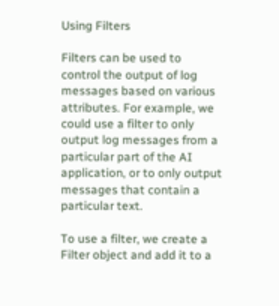Using Filters

Filters can be used to control the output of log messages based on various attributes. For example, we could use a filter to only output log messages from a particular part of the AI application, or to only output messages that contain a particular text.

To use a filter, we create a Filter object and add it to a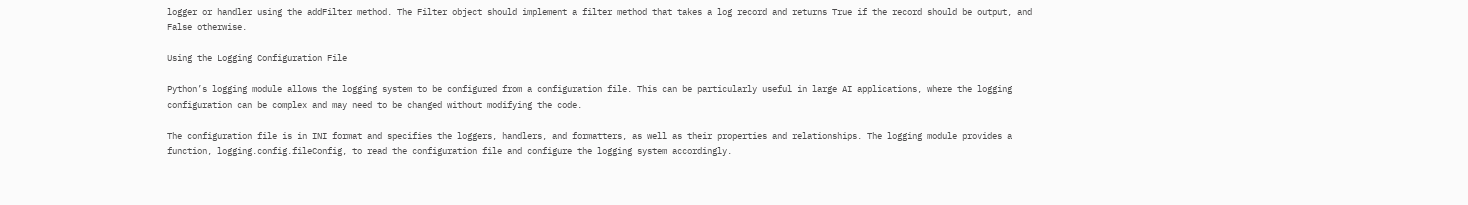logger or handler using the addFilter method. The Filter object should implement a filter method that takes a log record and returns True if the record should be output, and False otherwise.

Using the Logging Configuration File

Python’s logging module allows the logging system to be configured from a configuration file. This can be particularly useful in large AI applications, where the logging configuration can be complex and may need to be changed without modifying the code.

The configuration file is in INI format and specifies the loggers, handlers, and formatters, as well as their properties and relationships. The logging module provides a function, logging.config.fileConfig, to read the configuration file and configure the logging system accordingly.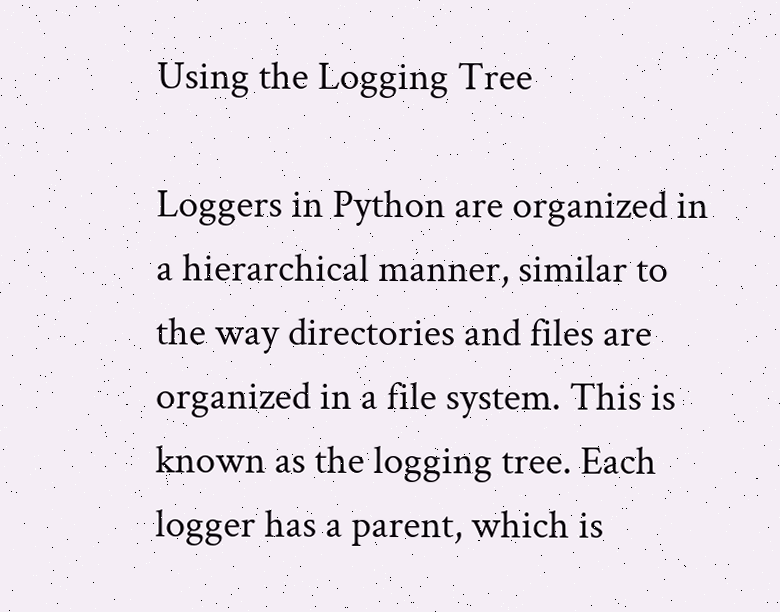Using the Logging Tree

Loggers in Python are organized in a hierarchical manner, similar to the way directories and files are organized in a file system. This is known as the logging tree. Each logger has a parent, which is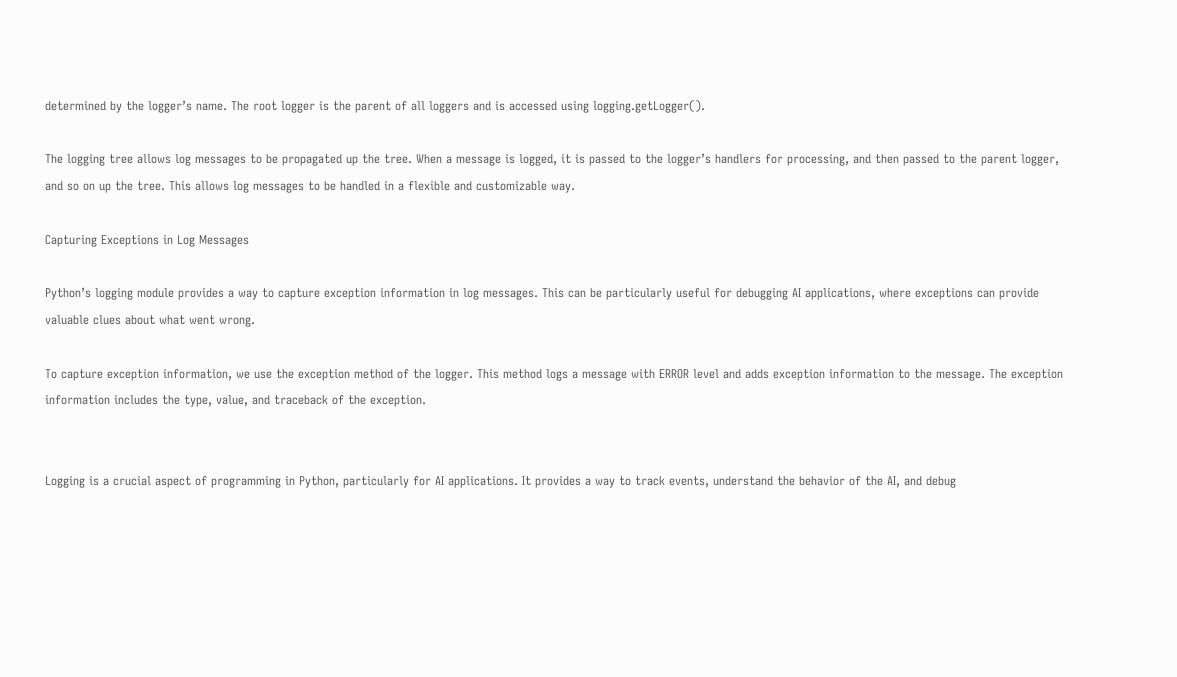determined by the logger’s name. The root logger is the parent of all loggers and is accessed using logging.getLogger().

The logging tree allows log messages to be propagated up the tree. When a message is logged, it is passed to the logger’s handlers for processing, and then passed to the parent logger, and so on up the tree. This allows log messages to be handled in a flexible and customizable way.

Capturing Exceptions in Log Messages

Python’s logging module provides a way to capture exception information in log messages. This can be particularly useful for debugging AI applications, where exceptions can provide valuable clues about what went wrong.

To capture exception information, we use the exception method of the logger. This method logs a message with ERROR level and adds exception information to the message. The exception information includes the type, value, and traceback of the exception.


Logging is a crucial aspect of programming in Python, particularly for AI applications. It provides a way to track events, understand the behavior of the AI, and debug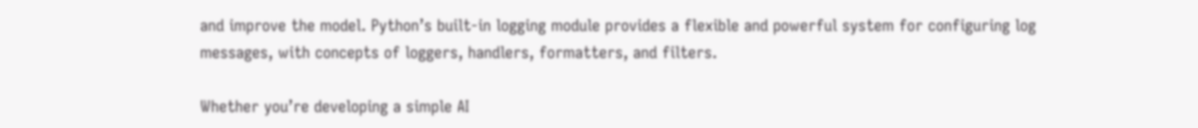and improve the model. Python’s built-in logging module provides a flexible and powerful system for configuring log messages, with concepts of loggers, handlers, formatters, and filters.

Whether you’re developing a simple AI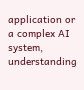application or a complex AI system, understanding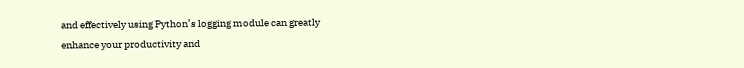and effectively using Python’s logging module can greatly enhance your productivity and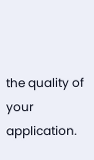the quality of your application.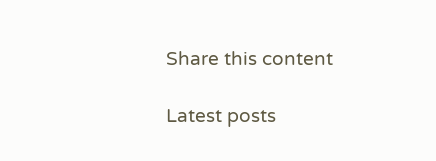Share this content

Latest posts